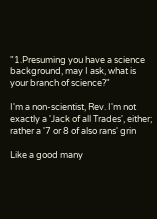"1.Presuming you have a science background, may I ask, what is your branch of science?"

I'm a non-scientist, Rev. I'm not exactly a 'Jack of all Trades', either; rather a '7 or 8 of also rans' grin

Like a good many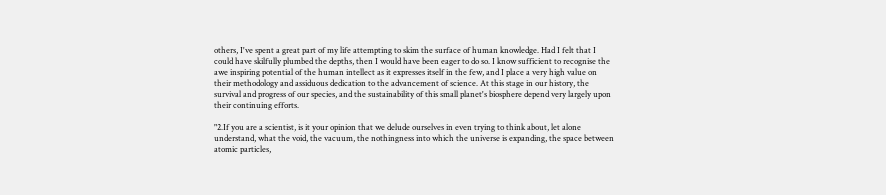others, I've spent a great part of my life attempting to skim the surface of human knowledge. Had I felt that I could have skilfully plumbed the depths, then I would have been eager to do so. I know sufficient to recognise the awe inspiring potential of the human intellect as it expresses itself in the few, and I place a very high value on their methodology and assiduous dedication to the advancement of science. At this stage in our history, the survival and progress of our species, and the sustainability of this small planet's biosphere depend very largely upon their continuing efforts.

"2.If you are a scientist, is it your opinion that we delude ourselves in even trying to think about, let alone understand, what the void, the vacuum, the nothingness into which the universe is expanding, the space between atomic particles,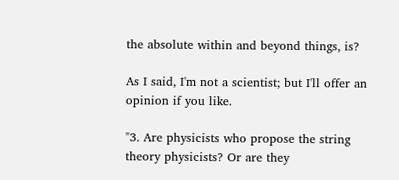the absolute within and beyond things, is?

As I said, I'm not a scientist; but I'll offer an opinion if you like.

"3. Are physicists who propose the string theory physicists? Or are they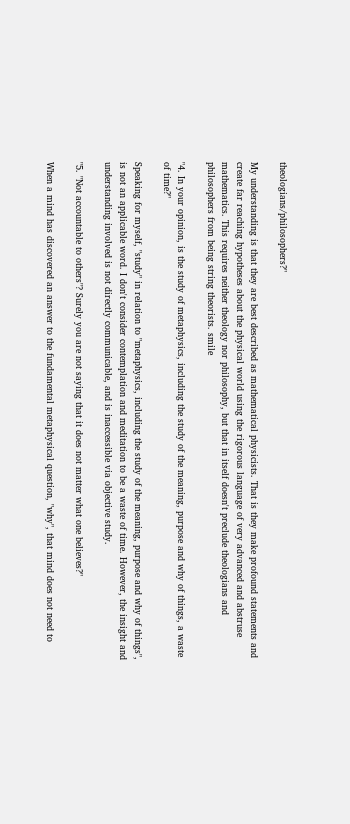theologians/philosophers?"

My understanding is that they are best described as mathematical physicists. That is they make profound statements and create far reaching hypotheses about the physical world using the rigorous language of very advanced and abstruse mathematics. This requires neither theology nor philosophy, but that in itself doesn't preclude theologians and philosophers from being string theorists. smile

"4. In your opinion, is the study of metaphysics, including the study of the meaning, purpose and why of things, a waste of time?"

Speaking for myself, "study" in relation to "metaphysics, including the study of the meaning, purpose and why of things", is not an applicable word. I don't consider contemplation and meditation to be a waste of time. However, the insight and understanding involved is not directly communicable, and is inaccessible via objective study.

"5. "Not accountable to others"? Surely you are not saying that it does not matter what one believes?"

When a mind has discovered an answer to the fundamental metaphysical question, "why", that mind does not need to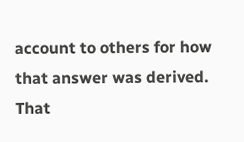account to others for how that answer was derived. That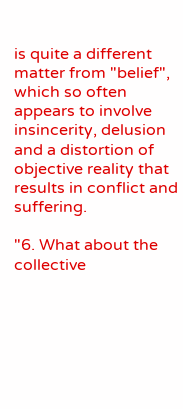is quite a different matter from "belief", which so often appears to involve insincerity, delusion and a distortion of objective reality that results in conflict and suffering.

"6. What about the collective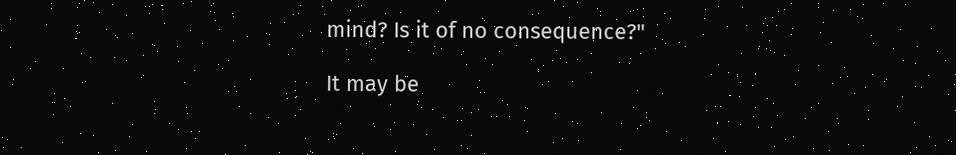mind? Is it of no consequence?"

It may be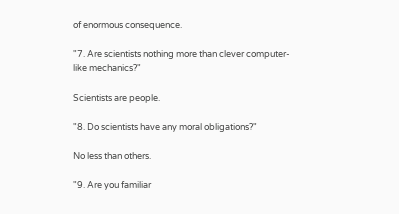of enormous consequence.

"7. Are scientists nothing more than clever computer-like mechanics?"

Scientists are people.

"8. Do scientists have any moral obligations?"

No less than others.

"9. Are you familiar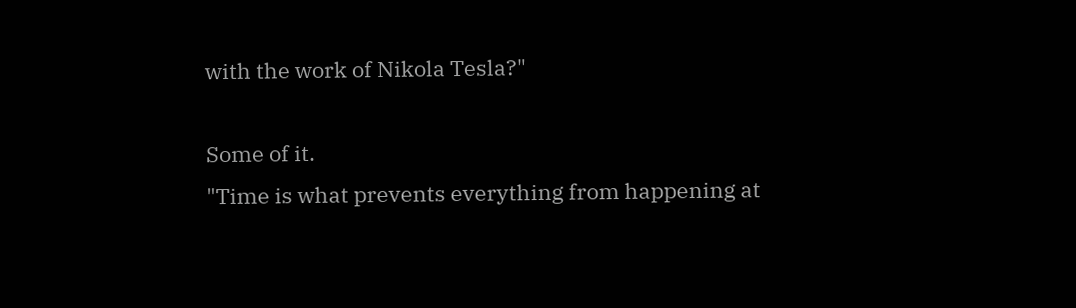with the work of Nikola Tesla?"

Some of it.
"Time is what prevents everything from happening at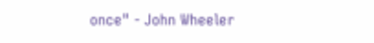once" - John Wheeler